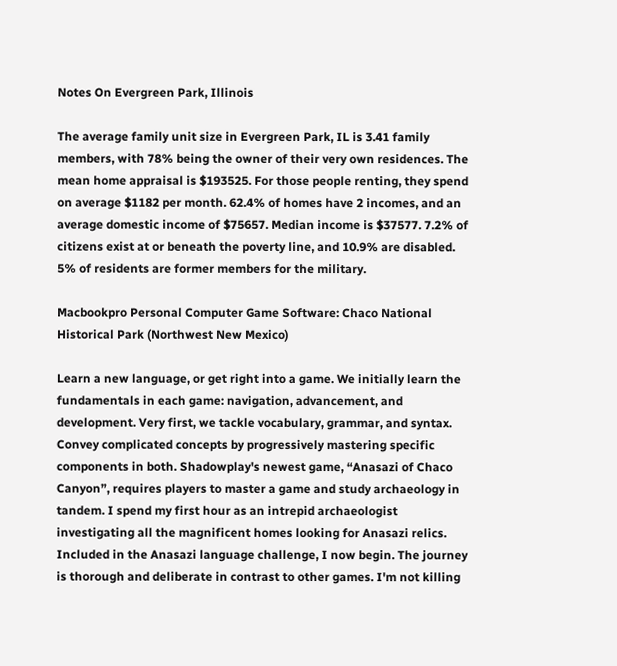Notes On Evergreen Park, Illinois

The average family unit size in Evergreen Park, IL is 3.41 family members, with 78% being the owner of their very own residences. The mean home appraisal is $193525. For those people renting, they spend on average $1182 per month. 62.4% of homes have 2 incomes, and an average domestic income of $75657. Median income is $37577. 7.2% of citizens exist at or beneath the poverty line, and 10.9% are disabled. 5% of residents are former members for the military.

Macbookpro Personal Computer Game Software: Chaco National Historical Park (Northwest New Mexico)

Learn a new language, or get right into a game. We initially learn the fundamentals in each game: navigation, advancement, and development. Very first, we tackle vocabulary, grammar, and syntax. Convey complicated concepts by progressively mastering specific components in both. Shadowplay's newest game, “Anasazi of Chaco Canyon”, requires players to master a game and study archaeology in tandem. I spend my first hour as an intrepid archaeologist investigating all the magnificent homes looking for Anasazi relics. Included in the Anasazi language challenge, I now begin. The journey is thorough and deliberate in contrast to other games. I'm not killing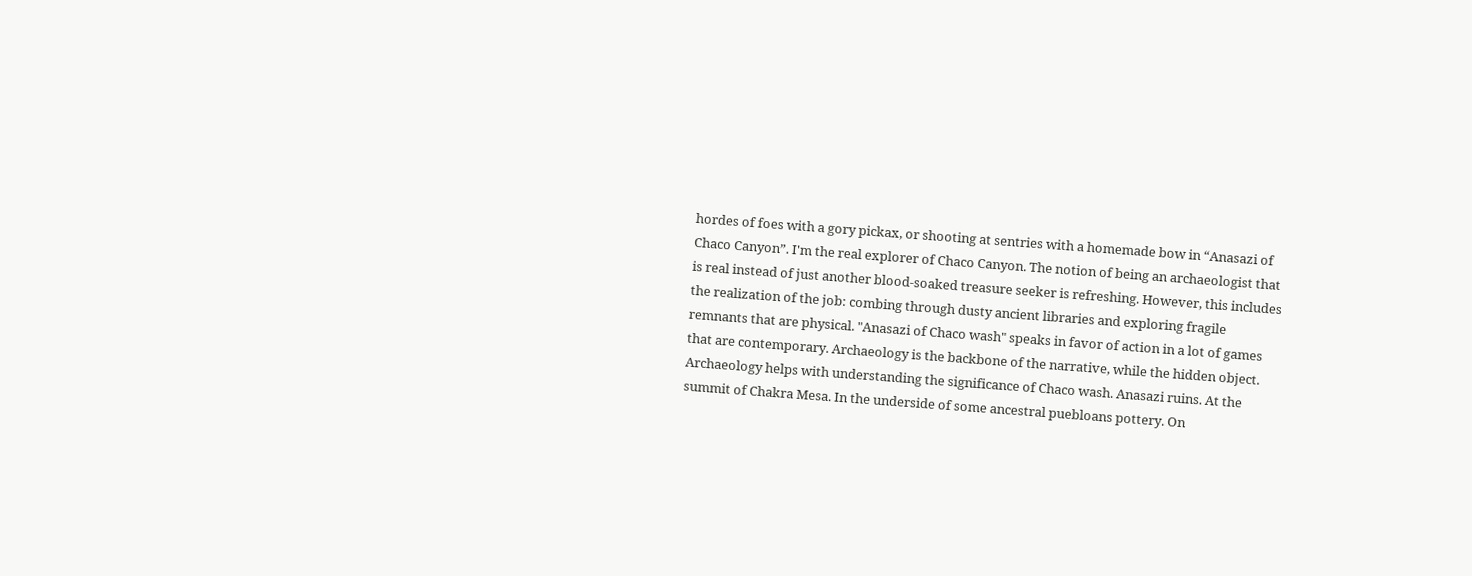hordes of foes with a gory pickax, or shooting at sentries with a homemade bow in “Anasazi of Chaco Canyon”. I'm the real explorer of Chaco Canyon. The notion of being an archaeologist that is real instead of just another blood-soaked treasure seeker is refreshing. However, this includes the realization of the job: combing through dusty ancient libraries and exploring fragile remnants that are physical. "Anasazi of Chaco wash" speaks in favor of action in a lot of games that are contemporary. Archaeology is the backbone of the narrative, while the hidden object. Archaeology helps with understanding the significance of Chaco wash. Anasazi ruins. At the summit of Chakra Mesa. In the underside of some ancestral puebloans pottery. On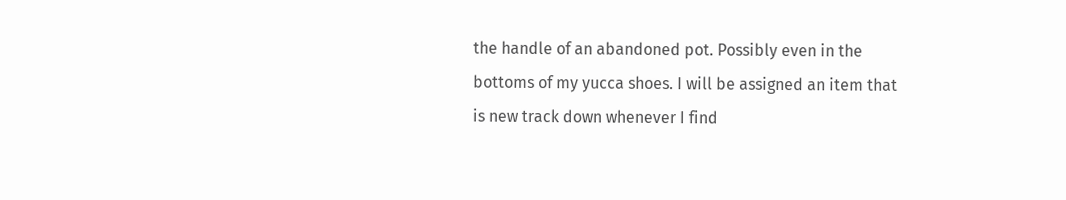the handle of an abandoned pot. Possibly even in the bottoms of my yucca shoes. I will be assigned an item that is new track down whenever I find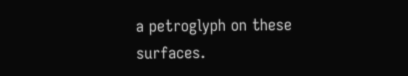a petroglyph on these surfaces.